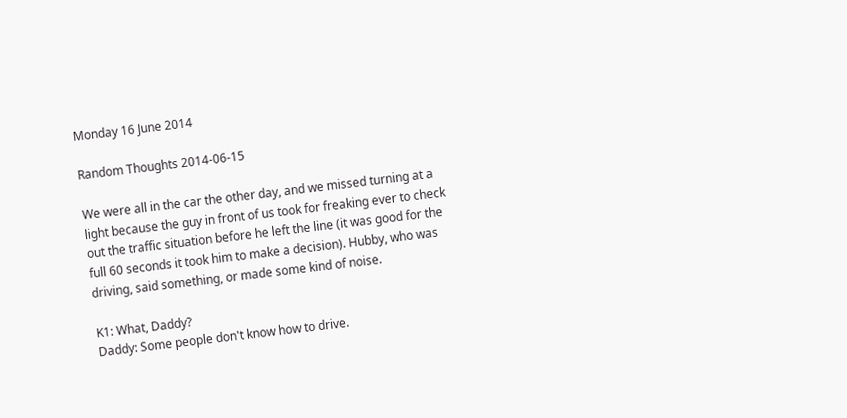Monday 16 June 2014

Random Thoughts 2014-06-15

We were all in the car the other day, and we missed turning at a light because the guy in front of us took for freaking ever to check out the traffic situation before he left the line (it was good for the full 60 seconds it took him to make a decision). Hubby, who was driving, said something, or made some kind of noise.

K1: What, Daddy?
Daddy: Some people don't know how to drive.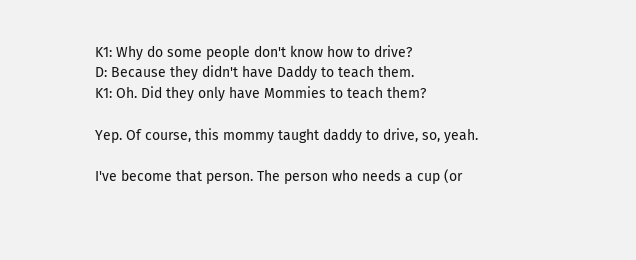K1: Why do some people don't know how to drive?
D: Because they didn't have Daddy to teach them.
K1: Oh. Did they only have Mommies to teach them?

Yep. Of course, this mommy taught daddy to drive, so, yeah.

I've become that person. The person who needs a cup (or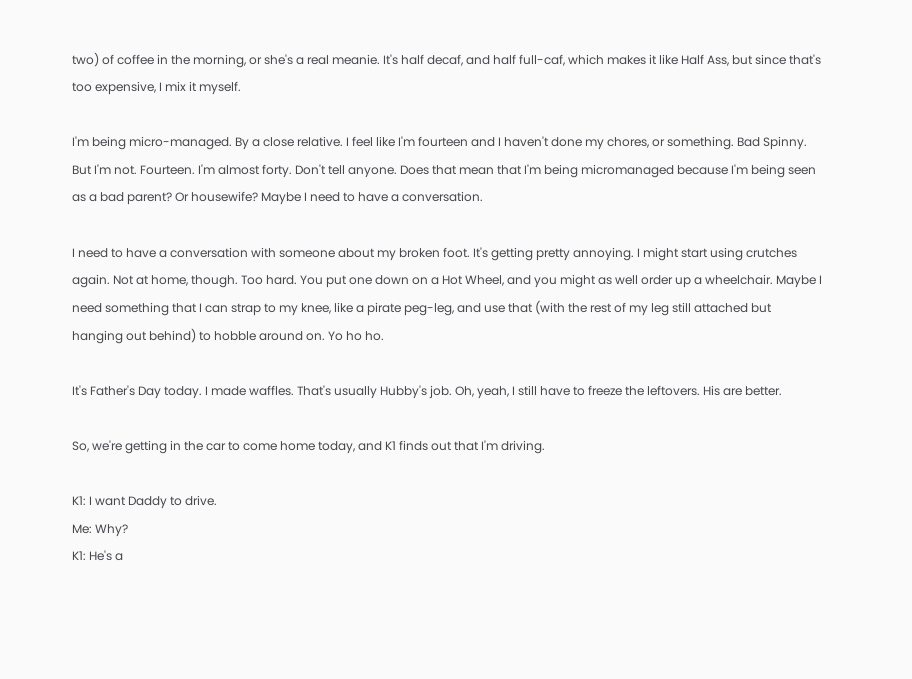two) of coffee in the morning, or she's a real meanie. It's half decaf, and half full-caf, which makes it like Half Ass, but since that's too expensive, I mix it myself.

I'm being micro-managed. By a close relative. I feel like I'm fourteen and I haven't done my chores, or something. Bad Spinny. But I'm not. Fourteen. I'm almost forty. Don't tell anyone. Does that mean that I'm being micromanaged because I'm being seen as a bad parent? Or housewife? Maybe I need to have a conversation.

I need to have a conversation with someone about my broken foot. It's getting pretty annoying. I might start using crutches again. Not at home, though. Too hard. You put one down on a Hot Wheel, and you might as well order up a wheelchair. Maybe I need something that I can strap to my knee, like a pirate peg-leg, and use that (with the rest of my leg still attached but hanging out behind) to hobble around on. Yo ho ho.

It's Father's Day today. I made waffles. That's usually Hubby's job. Oh, yeah, I still have to freeze the leftovers. His are better.

So, we're getting in the car to come home today, and K1 finds out that I'm driving.

K1: I want Daddy to drive.
Me: Why?
K1: He's a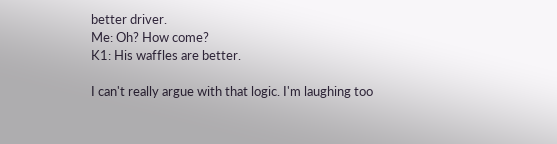better driver.
Me: Oh? How come?
K1: His waffles are better.

I can't really argue with that logic. I'm laughing too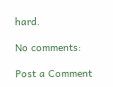hard.

No comments:

Post a Comment